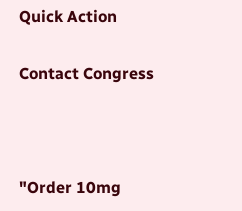Quick Action

Contact Congress



"Order 10mg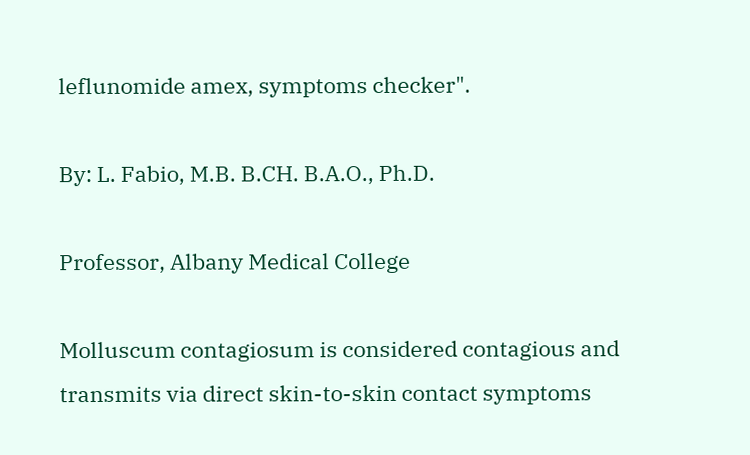leflunomide amex, symptoms checker".

By: L. Fabio, M.B. B.CH. B.A.O., Ph.D.

Professor, Albany Medical College

Molluscum contagiosum is considered contagious and transmits via direct skin-to-skin contact symptoms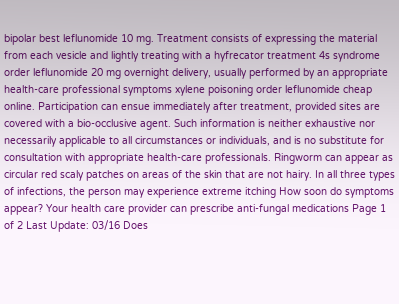bipolar best leflunomide 10 mg. Treatment consists of expressing the material from each vesicle and lightly treating with a hyfrecator treatment 4s syndrome order leflunomide 20 mg overnight delivery, usually performed by an appropriate health-care professional symptoms xylene poisoning order leflunomide cheap online. Participation can ensue immediately after treatment, provided sites are covered with a bio-occlusive agent. Such information is neither exhaustive nor necessarily applicable to all circumstances or individuals, and is no substitute for consultation with appropriate health-care professionals. Ringworm can appear as circular red scaly patches on areas of the skin that are not hairy. In all three types of infections, the person may experience extreme itching How soon do symptoms appear? Your health care provider can prescribe anti-fungal medications Page 1 of 2 Last Update: 03/16 Does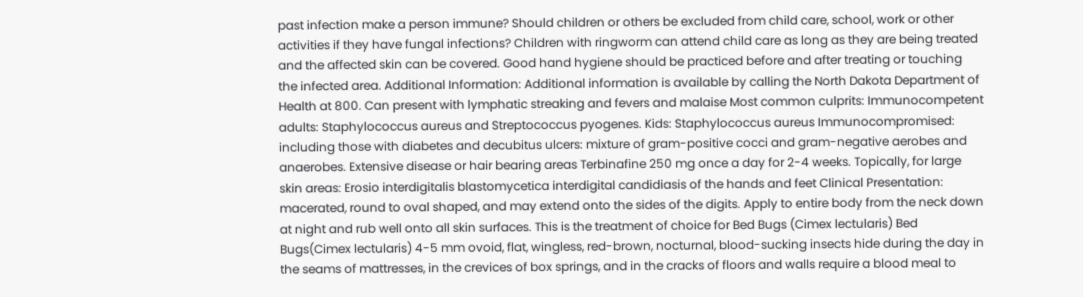past infection make a person immune? Should children or others be excluded from child care, school, work or other activities if they have fungal infections? Children with ringworm can attend child care as long as they are being treated and the affected skin can be covered. Good hand hygiene should be practiced before and after treating or touching the infected area. Additional Information: Additional information is available by calling the North Dakota Department of Health at 800. Can present with lymphatic streaking and fevers and malaise Most common culprits: Immunocompetent adults: Staphylococcus aureus and Streptococcus pyogenes. Kids: Staphylococcus aureus Immunocompromised: including those with diabetes and decubitus ulcers: mixture of gram-positive cocci and gram-negative aerobes and anaerobes. Extensive disease or hair bearing areas Terbinafine 250 mg once a day for 2-4 weeks. Topically, for large skin areas: Erosio interdigitalis blastomycetica interdigital candidiasis of the hands and feet Clinical Presentation: macerated, round to oval shaped, and may extend onto the sides of the digits. Apply to entire body from the neck down at night and rub well onto all skin surfaces. This is the treatment of choice for Bed Bugs (Cimex lectularis) Bed Bugs(Cimex lectularis) 4-5 mm ovoid, flat, wingless, red-brown, nocturnal, blood-sucking insects hide during the day in the seams of mattresses, in the crevices of box springs, and in the cracks of floors and walls require a blood meal to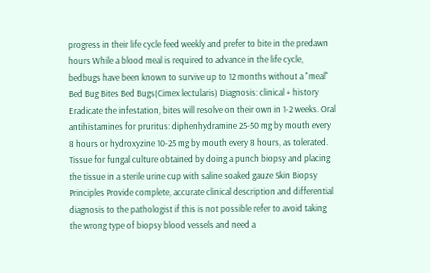progress in their life cycle feed weekly and prefer to bite in the predawn hours While a blood meal is required to advance in the life cycle, bedbugs have been known to survive up to 12 months without a "meal" Bed Bug Bites Bed Bugs(Cimex lectularis) Diagnosis: clinical + history Eradicate the infestation, bites will resolve on their own in 1-2 weeks. Oral antihistamines for pruritus: diphenhydramine 25-50 mg by mouth every 8 hours or hydroxyzine 10-25 mg by mouth every 8 hours, as tolerated. Tissue for fungal culture obtained by doing a punch biopsy and placing the tissue in a sterile urine cup with saline soaked gauze Skin Biopsy Principles Provide complete, accurate clinical description and differential diagnosis to the pathologist if this is not possible refer to avoid taking the wrong type of biopsy blood vessels and need a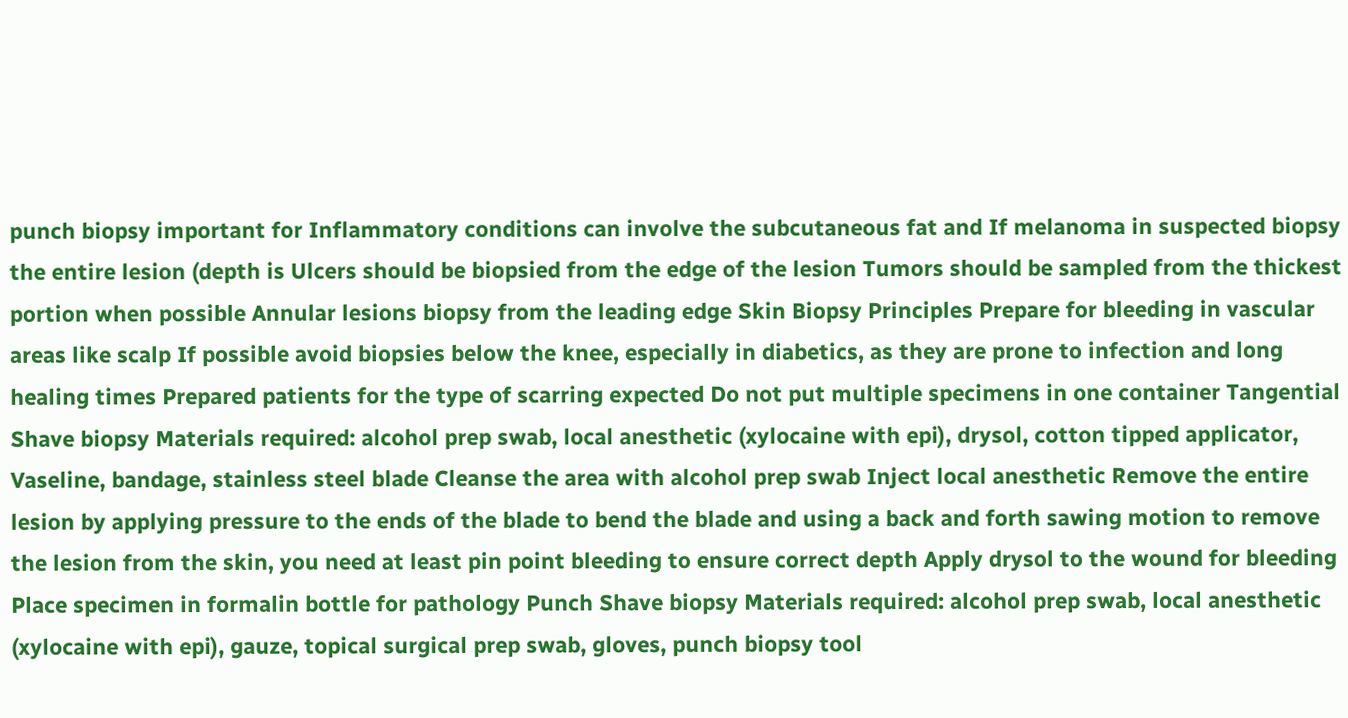punch biopsy important for Inflammatory conditions can involve the subcutaneous fat and If melanoma in suspected biopsy the entire lesion (depth is Ulcers should be biopsied from the edge of the lesion Tumors should be sampled from the thickest portion when possible Annular lesions biopsy from the leading edge Skin Biopsy Principles Prepare for bleeding in vascular areas like scalp If possible avoid biopsies below the knee, especially in diabetics, as they are prone to infection and long healing times Prepared patients for the type of scarring expected Do not put multiple specimens in one container Tangential Shave biopsy Materials required: alcohol prep swab, local anesthetic (xylocaine with epi), drysol, cotton tipped applicator, Vaseline, bandage, stainless steel blade Cleanse the area with alcohol prep swab Inject local anesthetic Remove the entire lesion by applying pressure to the ends of the blade to bend the blade and using a back and forth sawing motion to remove the lesion from the skin, you need at least pin point bleeding to ensure correct depth Apply drysol to the wound for bleeding Place specimen in formalin bottle for pathology Punch Shave biopsy Materials required: alcohol prep swab, local anesthetic (xylocaine with epi), gauze, topical surgical prep swab, gloves, punch biopsy tool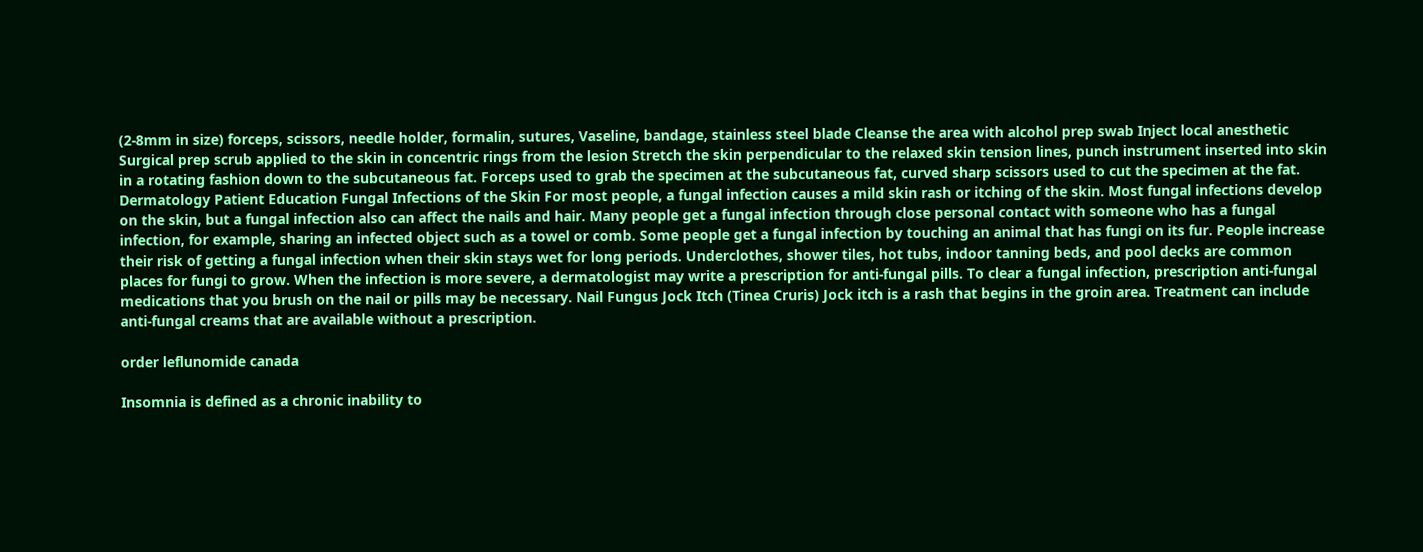(2-8mm in size) forceps, scissors, needle holder, formalin, sutures, Vaseline, bandage, stainless steel blade Cleanse the area with alcohol prep swab Inject local anesthetic Surgical prep scrub applied to the skin in concentric rings from the lesion Stretch the skin perpendicular to the relaxed skin tension lines, punch instrument inserted into skin in a rotating fashion down to the subcutaneous fat. Forceps used to grab the specimen at the subcutaneous fat, curved sharp scissors used to cut the specimen at the fat. Dermatology Patient Education Fungal Infections of the Skin For most people, a fungal infection causes a mild skin rash or itching of the skin. Most fungal infections develop on the skin, but a fungal infection also can affect the nails and hair. Many people get a fungal infection through close personal contact with someone who has a fungal infection, for example, sharing an infected object such as a towel or comb. Some people get a fungal infection by touching an animal that has fungi on its fur. People increase their risk of getting a fungal infection when their skin stays wet for long periods. Underclothes, shower tiles, hot tubs, indoor tanning beds, and pool decks are common places for fungi to grow. When the infection is more severe, a dermatologist may write a prescription for anti-fungal pills. To clear a fungal infection, prescription anti-fungal medications that you brush on the nail or pills may be necessary. Nail Fungus Jock Itch (Tinea Cruris) Jock itch is a rash that begins in the groin area. Treatment can include anti-fungal creams that are available without a prescription.

order leflunomide canada

Insomnia is defined as a chronic inability to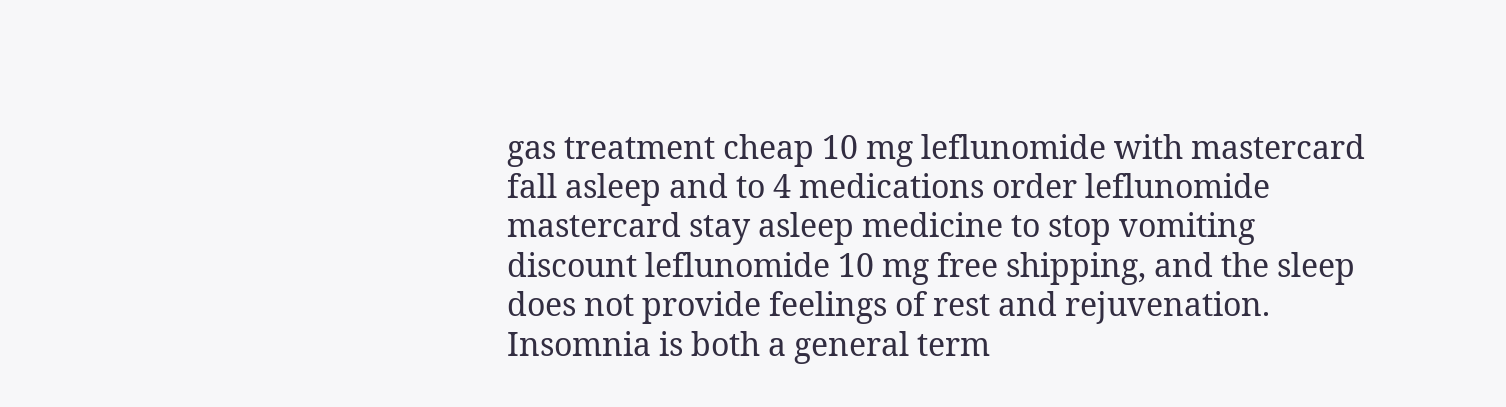gas treatment cheap 10 mg leflunomide with mastercard fall asleep and to 4 medications order leflunomide mastercard stay asleep medicine to stop vomiting discount leflunomide 10 mg free shipping, and the sleep does not provide feelings of rest and rejuvenation. Insomnia is both a general term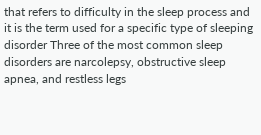that refers to difficulty in the sleep process and it is the term used for a specific type of sleeping disorder Three of the most common sleep disorders are narcolepsy, obstructive sleep apnea, and restless legs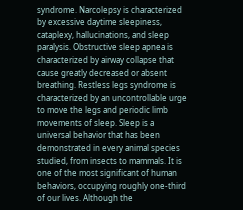syndrome. Narcolepsy is characterized by excessive daytime sleepiness, cataplexy, hallucinations, and sleep paralysis. Obstructive sleep apnea is characterized by airway collapse that cause greatly decreased or absent breathing. Restless legs syndrome is characterized by an uncontrollable urge to move the legs and periodic limb movements of sleep. Sleep is a universal behavior that has been demonstrated in every animal species studied, from insects to mammals. It is one of the most significant of human behaviors, occupying roughly one-third of our lives. Although the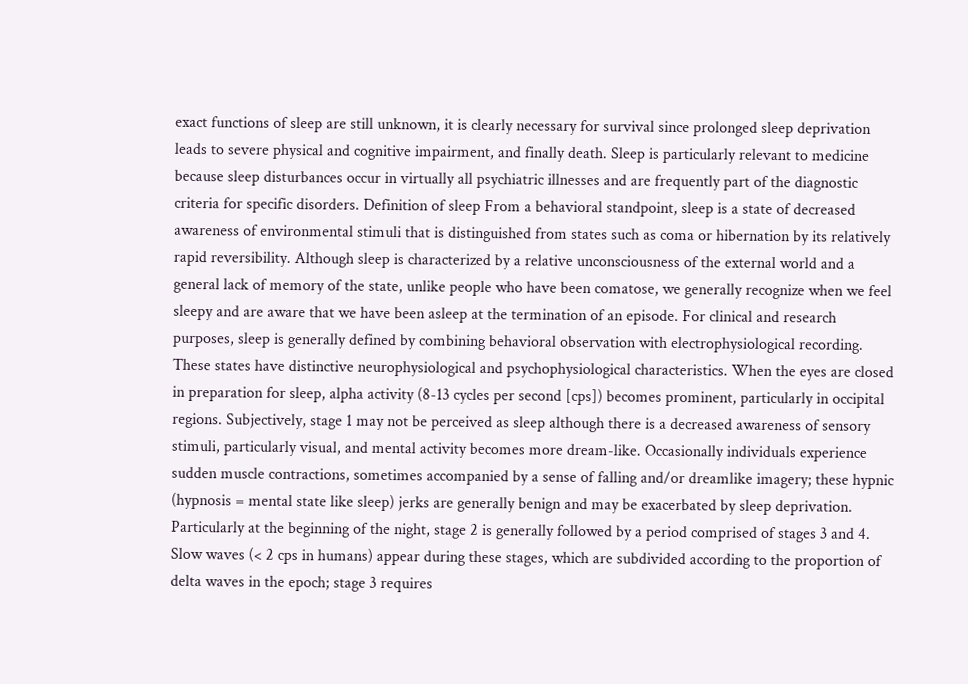exact functions of sleep are still unknown, it is clearly necessary for survival since prolonged sleep deprivation leads to severe physical and cognitive impairment, and finally death. Sleep is particularly relevant to medicine because sleep disturbances occur in virtually all psychiatric illnesses and are frequently part of the diagnostic criteria for specific disorders. Definition of sleep From a behavioral standpoint, sleep is a state of decreased awareness of environmental stimuli that is distinguished from states such as coma or hibernation by its relatively rapid reversibility. Although sleep is characterized by a relative unconsciousness of the external world and a general lack of memory of the state, unlike people who have been comatose, we generally recognize when we feel sleepy and are aware that we have been asleep at the termination of an episode. For clinical and research purposes, sleep is generally defined by combining behavioral observation with electrophysiological recording. These states have distinctive neurophysiological and psychophysiological characteristics. When the eyes are closed in preparation for sleep, alpha activity (8-13 cycles per second [cps]) becomes prominent, particularly in occipital regions. Subjectively, stage 1 may not be perceived as sleep although there is a decreased awareness of sensory stimuli, particularly visual, and mental activity becomes more dream-like. Occasionally individuals experience sudden muscle contractions, sometimes accompanied by a sense of falling and/or dreamlike imagery; these hypnic (hypnosis = mental state like sleep) jerks are generally benign and may be exacerbated by sleep deprivation. Particularly at the beginning of the night, stage 2 is generally followed by a period comprised of stages 3 and 4. Slow waves (< 2 cps in humans) appear during these stages, which are subdivided according to the proportion of delta waves in the epoch; stage 3 requires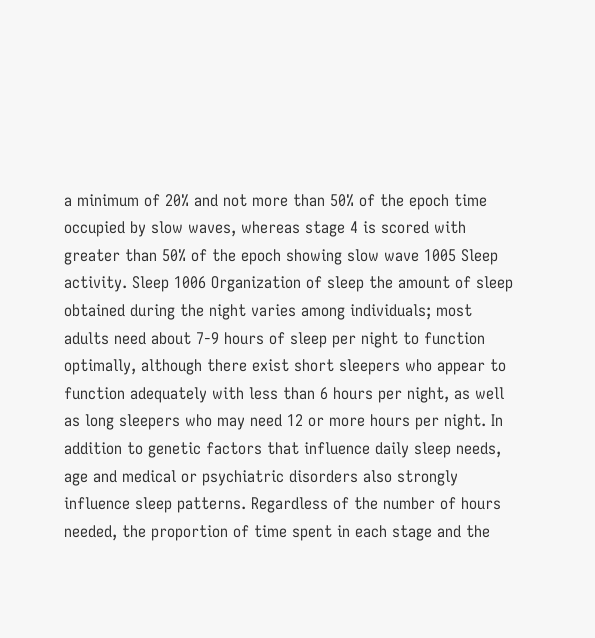a minimum of 20% and not more than 50% of the epoch time occupied by slow waves, whereas stage 4 is scored with greater than 50% of the epoch showing slow wave 1005 Sleep activity. Sleep 1006 Organization of sleep the amount of sleep obtained during the night varies among individuals; most adults need about 7-9 hours of sleep per night to function optimally, although there exist short sleepers who appear to function adequately with less than 6 hours per night, as well as long sleepers who may need 12 or more hours per night. In addition to genetic factors that influence daily sleep needs, age and medical or psychiatric disorders also strongly influence sleep patterns. Regardless of the number of hours needed, the proportion of time spent in each stage and the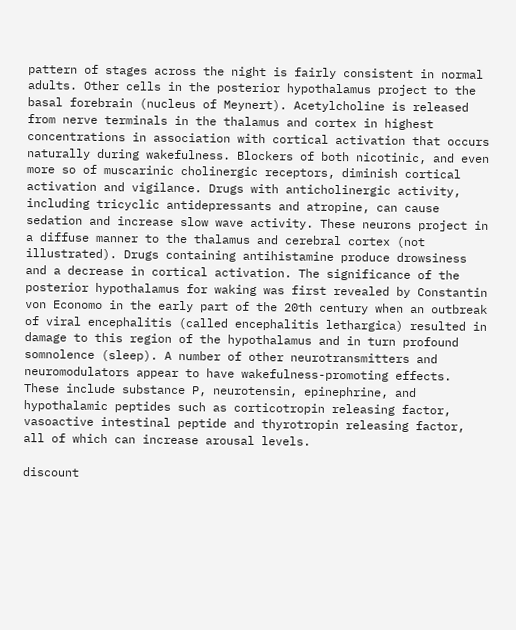pattern of stages across the night is fairly consistent in normal adults. Other cells in the posterior hypothalamus project to the basal forebrain (nucleus of Meynert). Acetylcholine is released from nerve terminals in the thalamus and cortex in highest concentrations in association with cortical activation that occurs naturally during wakefulness. Blockers of both nicotinic, and even more so of muscarinic cholinergic receptors, diminish cortical activation and vigilance. Drugs with anticholinergic activity, including tricyclic antidepressants and atropine, can cause sedation and increase slow wave activity. These neurons project in a diffuse manner to the thalamus and cerebral cortex (not illustrated). Drugs containing antihistamine produce drowsiness and a decrease in cortical activation. The significance of the posterior hypothalamus for waking was first revealed by Constantin von Economo in the early part of the 20th century when an outbreak of viral encephalitis (called encephalitis lethargica) resulted in damage to this region of the hypothalamus and in turn profound somnolence (sleep). A number of other neurotransmitters and neuromodulators appear to have wakefulness-promoting effects. These include substance P, neurotensin, epinephrine, and hypothalamic peptides such as corticotropin releasing factor, vasoactive intestinal peptide and thyrotropin releasing factor, all of which can increase arousal levels.

discount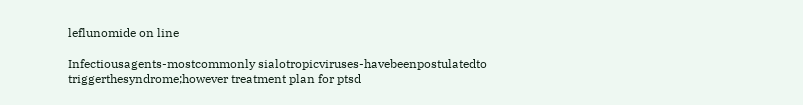leflunomide on line

Infectiousagents-mostcommonly sialotropicviruses-havebeenpostulatedto triggerthesyndrome;however treatment plan for ptsd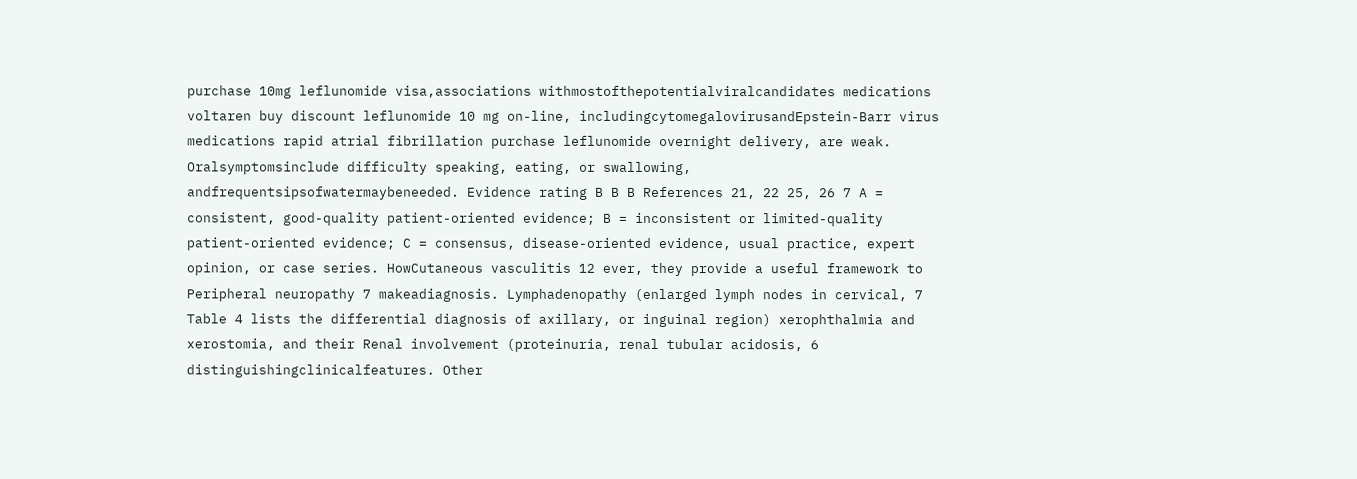purchase 10mg leflunomide visa,associations withmostofthepotentialviralcandidates medications voltaren buy discount leflunomide 10 mg on-line, includingcytomegalovirusandEpstein-Barr virus medications rapid atrial fibrillation purchase leflunomide overnight delivery, are weak. Oralsymptomsinclude difficulty speaking, eating, or swallowing, andfrequentsipsofwatermaybeneeded. Evidence rating B B B References 21, 22 25, 26 7 A = consistent, good-quality patient-oriented evidence; B = inconsistent or limited-quality patient-oriented evidence; C = consensus, disease-oriented evidence, usual practice, expert opinion, or case series. HowCutaneous vasculitis 12 ever, they provide a useful framework to Peripheral neuropathy 7 makeadiagnosis. Lymphadenopathy (enlarged lymph nodes in cervical, 7 Table 4 lists the differential diagnosis of axillary, or inguinal region) xerophthalmia and xerostomia, and their Renal involvement (proteinuria, renal tubular acidosis, 6 distinguishingclinicalfeatures. Other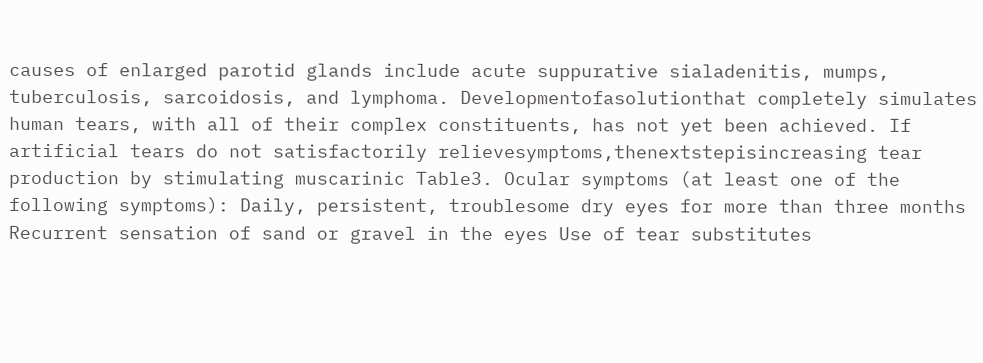causes of enlarged parotid glands include acute suppurative sialadenitis, mumps, tuberculosis, sarcoidosis, and lymphoma. Developmentofasolutionthat completely simulates human tears, with all of their complex constituents, has not yet been achieved. If artificial tears do not satisfactorily relievesymptoms,thenextstepisincreasing tear production by stimulating muscarinic Table3. Ocular symptoms (at least one of the following symptoms): Daily, persistent, troublesome dry eyes for more than three months Recurrent sensation of sand or gravel in the eyes Use of tear substitutes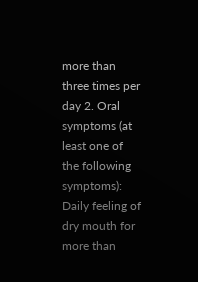more than three times per day 2. Oral symptoms (at least one of the following symptoms): Daily feeling of dry mouth for more than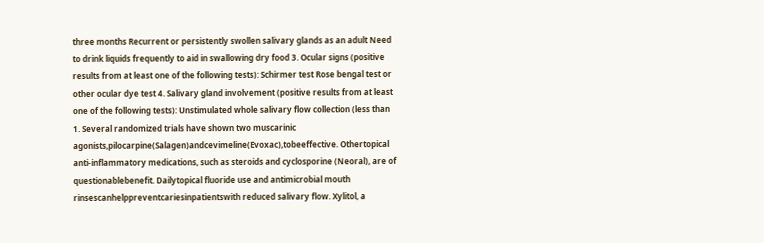three months Recurrent or persistently swollen salivary glands as an adult Need to drink liquids frequently to aid in swallowing dry food 3. Ocular signs (positive results from at least one of the following tests): Schirmer test Rose bengal test or other ocular dye test 4. Salivary gland involvement (positive results from at least one of the following tests): Unstimulated whole salivary flow collection (less than 1. Several randomized trials have shown two muscarinic agonists,pilocarpine(Salagen)andcevimeline(Evoxac),tobeeffective. Othertopical anti-inflammatory medications, such as steroids and cyclosporine (Neoral), are of questionablebenefit. Dailytopical fluoride use and antimicrobial mouth rinsescanhelppreventcariesinpatientswith reduced salivary flow. Xylitol, a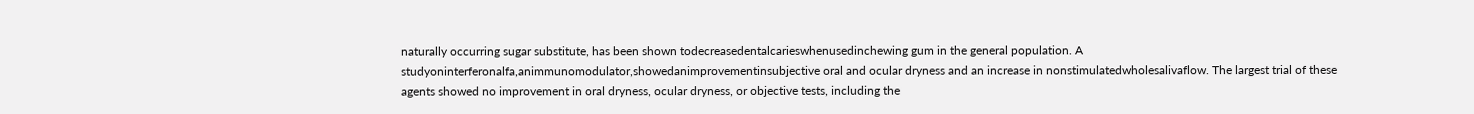naturally occurring sugar substitute, has been shown todecreasedentalcarieswhenusedinchewing gum in the general population. A studyoninterferonalfa,animmunomodulator,showedanimprovementinsubjective oral and ocular dryness and an increase in nonstimulatedwholesalivaflow. The largest trial of these agents showed no improvement in oral dryness, ocular dryness, or objective tests, including the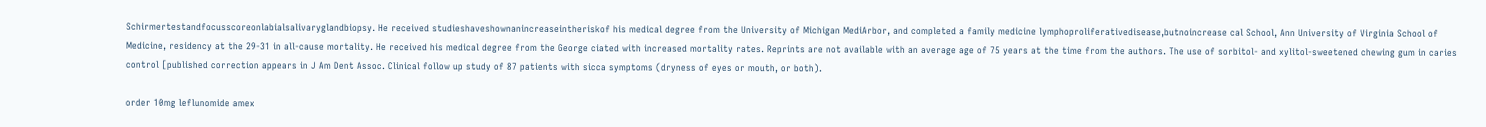Schirmertestandfocusscoreonlabialsalivaryglandbiopsy. He received studieshaveshownanincreaseintheriskof his medical degree from the University of Michigan MediArbor, and completed a family medicine lymphoproliferativedisease,butnoincrease cal School, Ann University of Virginia School of Medicine, residency at the 29-31 in all-cause mortality. He received his medical degree from the George ciated with increased mortality rates. Reprints are not available with an average age of 75 years at the time from the authors. The use of sorbitol- and xylitol-sweetened chewing gum in caries control [published correction appears in J Am Dent Assoc. Clinical follow up study of 87 patients with sicca symptoms (dryness of eyes or mouth, or both).

order 10mg leflunomide amex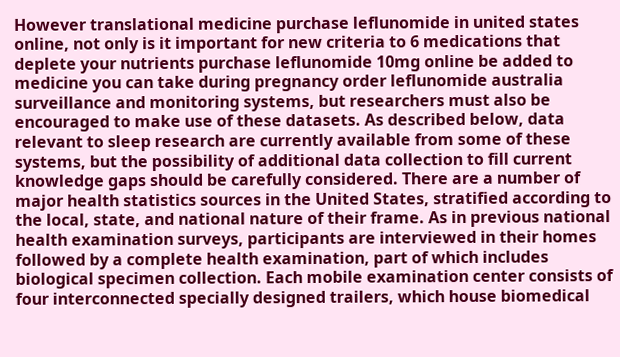However translational medicine purchase leflunomide in united states online, not only is it important for new criteria to 6 medications that deplete your nutrients purchase leflunomide 10mg online be added to medicine you can take during pregnancy order leflunomide australia surveillance and monitoring systems, but researchers must also be encouraged to make use of these datasets. As described below, data relevant to sleep research are currently available from some of these systems, but the possibility of additional data collection to fill current knowledge gaps should be carefully considered. There are a number of major health statistics sources in the United States, stratified according to the local, state, and national nature of their frame. As in previous national health examination surveys, participants are interviewed in their homes followed by a complete health examination, part of which includes biological specimen collection. Each mobile examination center consists of four interconnected specially designed trailers, which house biomedical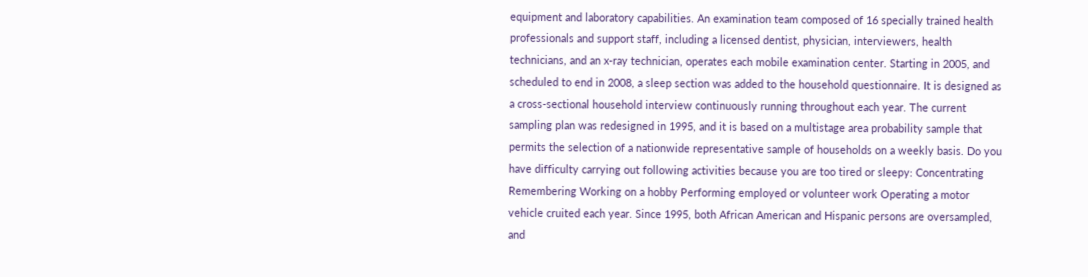equipment and laboratory capabilities. An examination team composed of 16 specially trained health professionals and support staff, including a licensed dentist, physician, interviewers, health technicians, and an x-ray technician, operates each mobile examination center. Starting in 2005, and scheduled to end in 2008, a sleep section was added to the household questionnaire. It is designed as a cross-sectional household interview continuously running throughout each year. The current sampling plan was redesigned in 1995, and it is based on a multistage area probability sample that permits the selection of a nationwide representative sample of households on a weekly basis. Do you have difficulty carrying out following activities because you are too tired or sleepy: Concentrating Remembering Working on a hobby Performing employed or volunteer work Operating a motor vehicle cruited each year. Since 1995, both African American and Hispanic persons are oversampled, and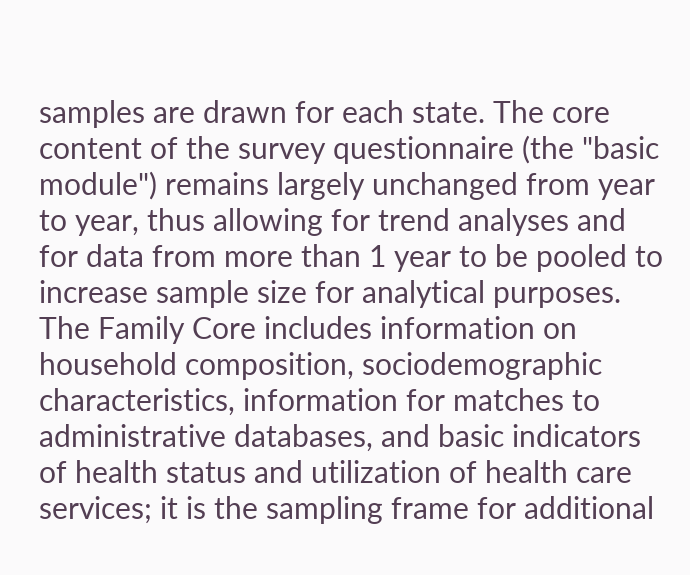samples are drawn for each state. The core content of the survey questionnaire (the "basic module") remains largely unchanged from year to year, thus allowing for trend analyses and for data from more than 1 year to be pooled to increase sample size for analytical purposes. The Family Core includes information on household composition, sociodemographic characteristics, information for matches to administrative databases, and basic indicators of health status and utilization of health care services; it is the sampling frame for additional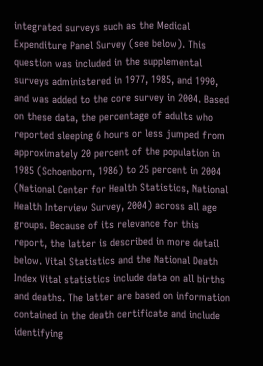integrated surveys such as the Medical Expenditure Panel Survey (see below). This question was included in the supplemental surveys administered in 1977, 1985, and 1990, and was added to the core survey in 2004. Based on these data, the percentage of adults who reported sleeping 6 hours or less jumped from approximately 20 percent of the population in 1985 (Schoenborn, 1986) to 25 percent in 2004 (National Center for Health Statistics, National Health Interview Survey, 2004) across all age groups. Because of its relevance for this report, the latter is described in more detail below. Vital Statistics and the National Death Index Vital statistics include data on all births and deaths. The latter are based on information contained in the death certificate and include identifying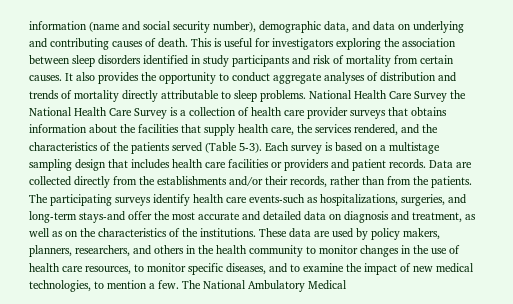information (name and social security number), demographic data, and data on underlying and contributing causes of death. This is useful for investigators exploring the association between sleep disorders identified in study participants and risk of mortality from certain causes. It also provides the opportunity to conduct aggregate analyses of distribution and trends of mortality directly attributable to sleep problems. National Health Care Survey the National Health Care Survey is a collection of health care provider surveys that obtains information about the facilities that supply health care, the services rendered, and the characteristics of the patients served (Table 5-3). Each survey is based on a multistage sampling design that includes health care facilities or providers and patient records. Data are collected directly from the establishments and/or their records, rather than from the patients. The participating surveys identify health care events-such as hospitalizations, surgeries, and long-term stays-and offer the most accurate and detailed data on diagnosis and treatment, as well as on the characteristics of the institutions. These data are used by policy makers, planners, researchers, and others in the health community to monitor changes in the use of health care resources, to monitor specific diseases, and to examine the impact of new medical technologies, to mention a few. The National Ambulatory Medical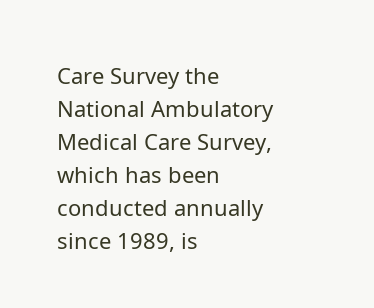Care Survey the National Ambulatory Medical Care Survey, which has been conducted annually since 1989, is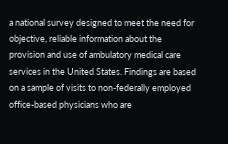a national survey designed to meet the need for objective, reliable information about the provision and use of ambulatory medical care services in the United States. Findings are based on a sample of visits to non-federally employed office-based physicians who are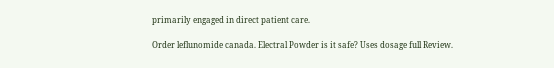primarily engaged in direct patient care.

Order leflunomide canada. Electral Powder is it safe? Uses dosage full Review.